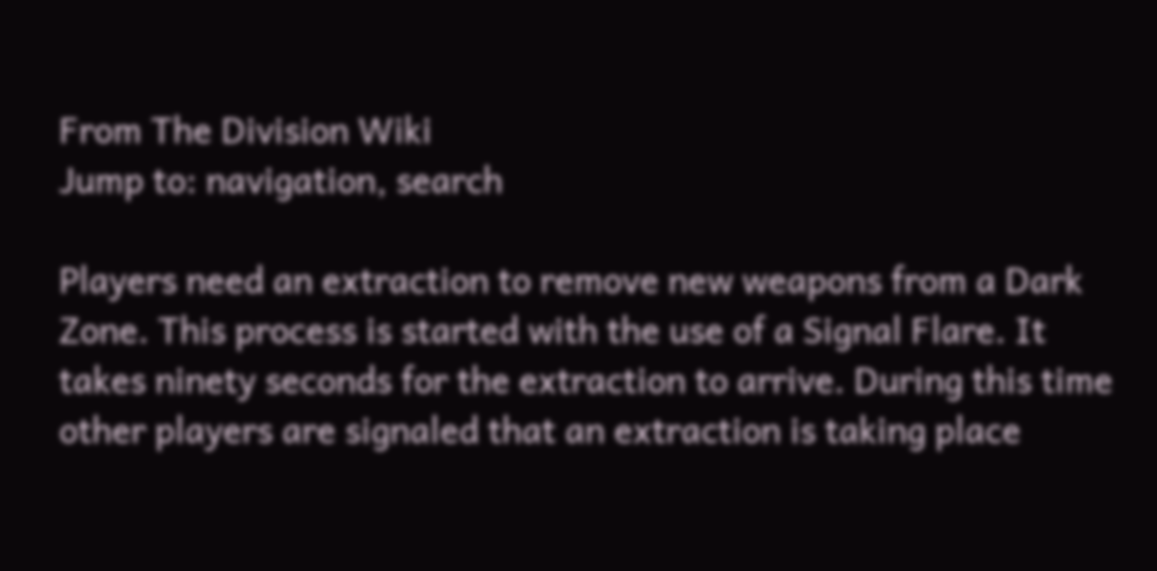From The Division Wiki
Jump to: navigation, search

Players need an extraction to remove new weapons from a Dark Zone. This process is started with the use of a Signal Flare. It takes ninety seconds for the extraction to arrive. During this time other players are signaled that an extraction is taking place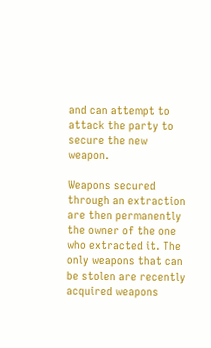and can attempt to attack the party to secure the new weapon.

Weapons secured through an extraction are then permanently the owner of the one who extracted it. The only weapons that can be stolen are recently acquired weapons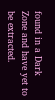found in a Dark Zone and have yet to be extracted.